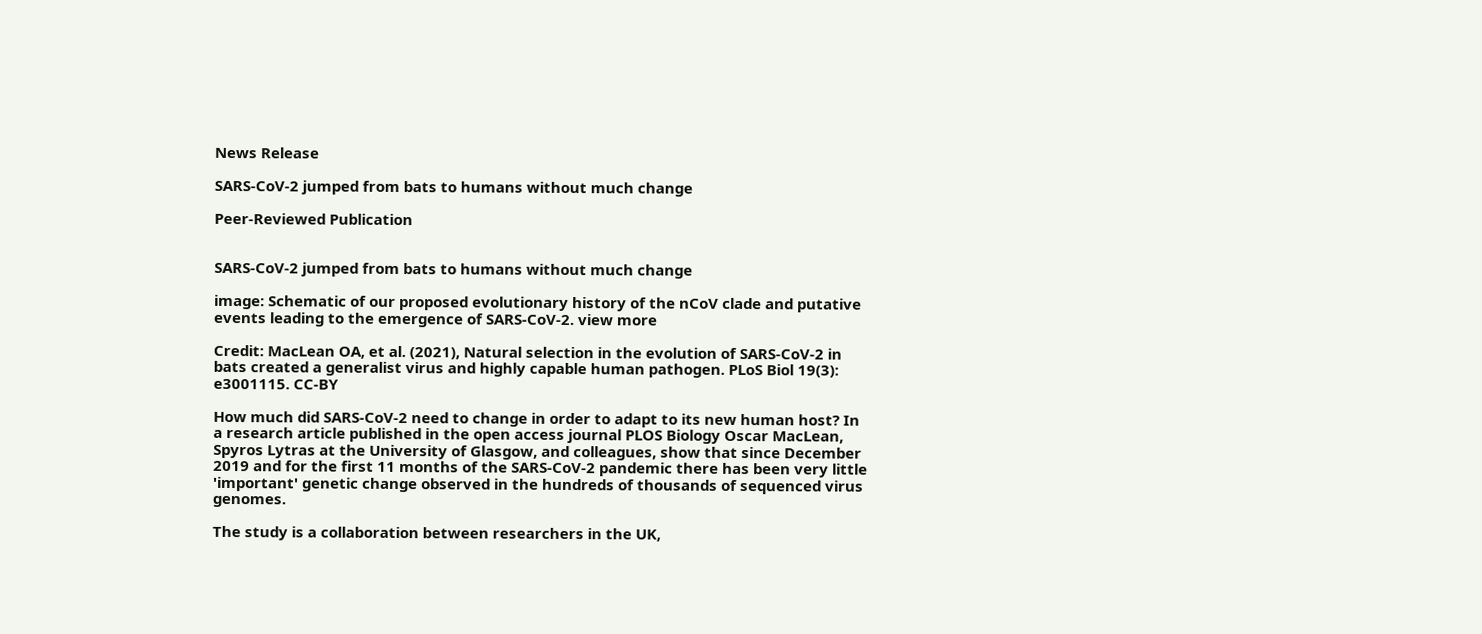News Release

SARS-CoV-2 jumped from bats to humans without much change

Peer-Reviewed Publication


SARS-CoV-2 jumped from bats to humans without much change

image: Schematic of our proposed evolutionary history of the nCoV clade and putative events leading to the emergence of SARS-CoV-2. view more

Credit: MacLean OA, et al. (2021), Natural selection in the evolution of SARS-CoV-2 in bats created a generalist virus and highly capable human pathogen. PLoS Biol 19(3): e3001115. CC-BY

How much did SARS-CoV-2 need to change in order to adapt to its new human host? In a research article published in the open access journal PLOS Biology Oscar MacLean, Spyros Lytras at the University of Glasgow, and colleagues, show that since December 2019 and for the first 11 months of the SARS-CoV-2 pandemic there has been very little 'important' genetic change observed in the hundreds of thousands of sequenced virus genomes.

The study is a collaboration between researchers in the UK,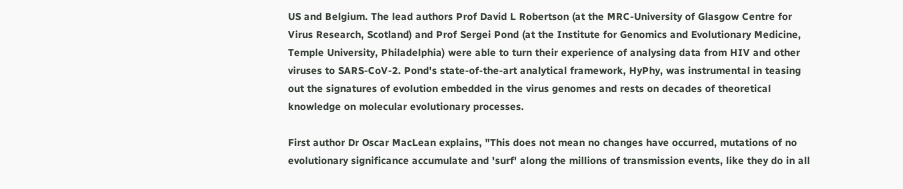US and Belgium. The lead authors Prof David L Robertson (at the MRC-University of Glasgow Centre for Virus Research, Scotland) and Prof Sergei Pond (at the Institute for Genomics and Evolutionary Medicine, Temple University, Philadelphia) were able to turn their experience of analysing data from HIV and other viruses to SARS-CoV-2. Pond's state-of-the-art analytical framework, HyPhy, was instrumental in teasing out the signatures of evolution embedded in the virus genomes and rests on decades of theoretical knowledge on molecular evolutionary processes.

First author Dr Oscar MacLean explains, "This does not mean no changes have occurred, mutations of no evolutionary significance accumulate and 'surf' along the millions of transmission events, like they do in all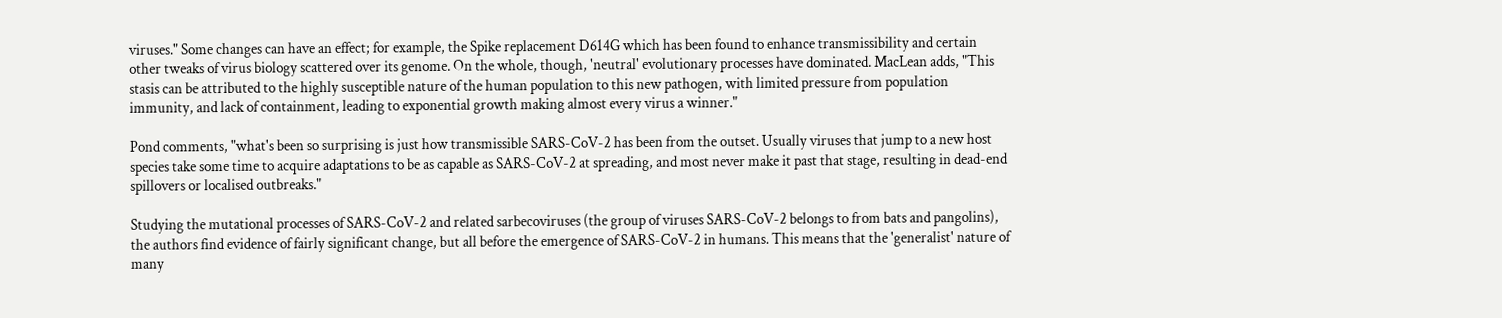viruses." Some changes can have an effect; for example, the Spike replacement D614G which has been found to enhance transmissibility and certain other tweaks of virus biology scattered over its genome. On the whole, though, 'neutral' evolutionary processes have dominated. MacLean adds, "This stasis can be attributed to the highly susceptible nature of the human population to this new pathogen, with limited pressure from population immunity, and lack of containment, leading to exponential growth making almost every virus a winner."

Pond comments, "what's been so surprising is just how transmissible SARS-CoV-2 has been from the outset. Usually viruses that jump to a new host species take some time to acquire adaptations to be as capable as SARS-CoV-2 at spreading, and most never make it past that stage, resulting in dead-end spillovers or localised outbreaks."

Studying the mutational processes of SARS-CoV-2 and related sarbecoviruses (the group of viruses SARS-CoV-2 belongs to from bats and pangolins), the authors find evidence of fairly significant change, but all before the emergence of SARS-CoV-2 in humans. This means that the 'generalist' nature of many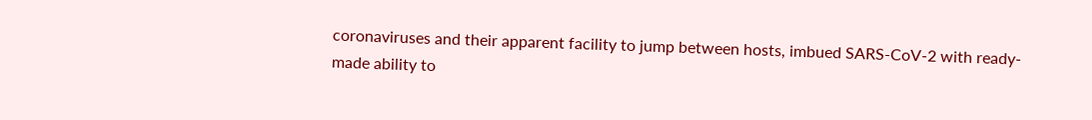coronaviruses and their apparent facility to jump between hosts, imbued SARS-CoV-2 with ready-made ability to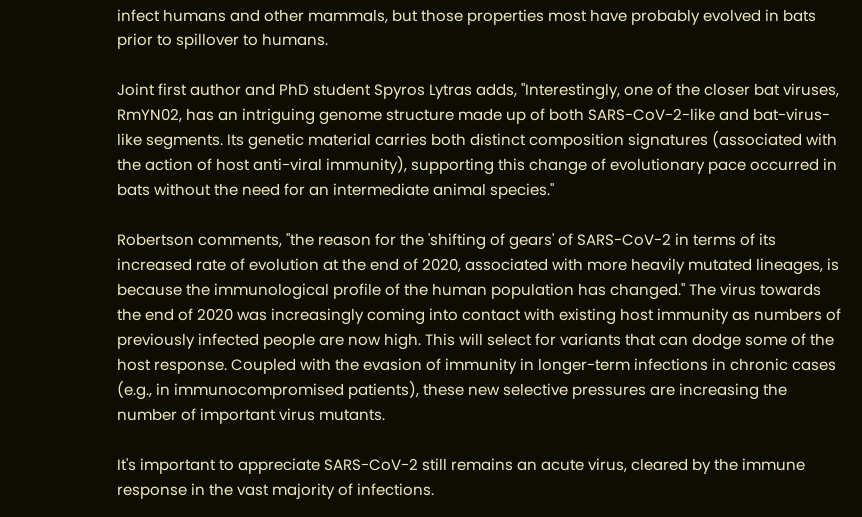infect humans and other mammals, but those properties most have probably evolved in bats prior to spillover to humans.

Joint first author and PhD student Spyros Lytras adds, "Interestingly, one of the closer bat viruses, RmYN02, has an intriguing genome structure made up of both SARS-CoV-2-like and bat-virus-like segments. Its genetic material carries both distinct composition signatures (associated with the action of host anti-viral immunity), supporting this change of evolutionary pace occurred in bats without the need for an intermediate animal species."

Robertson comments, "the reason for the 'shifting of gears' of SARS-CoV-2 in terms of its increased rate of evolution at the end of 2020, associated with more heavily mutated lineages, is because the immunological profile of the human population has changed." The virus towards the end of 2020 was increasingly coming into contact with existing host immunity as numbers of previously infected people are now high. This will select for variants that can dodge some of the host response. Coupled with the evasion of immunity in longer-term infections in chronic cases (e.g., in immunocompromised patients), these new selective pressures are increasing the number of important virus mutants.

It's important to appreciate SARS-CoV-2 still remains an acute virus, cleared by the immune response in the vast majority of infections.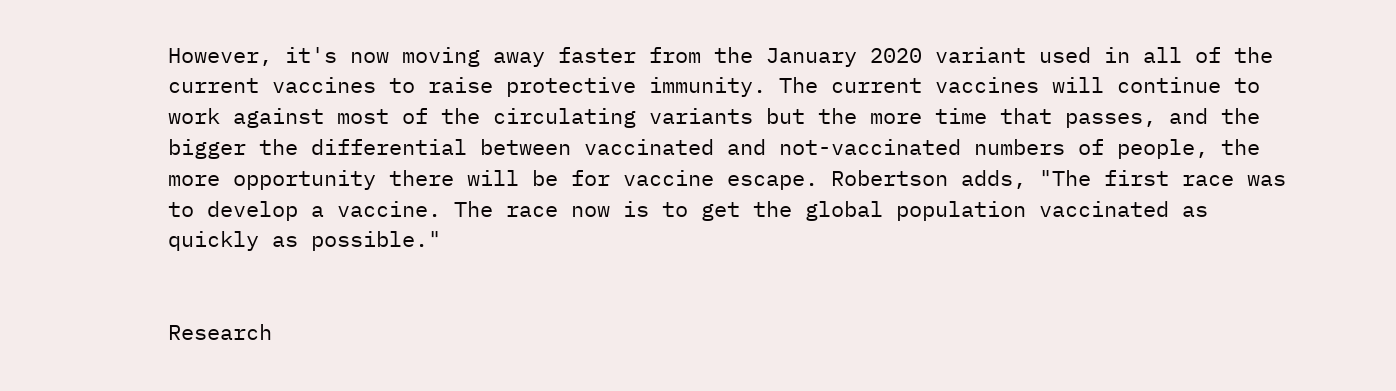However, it's now moving away faster from the January 2020 variant used in all of the current vaccines to raise protective immunity. The current vaccines will continue to work against most of the circulating variants but the more time that passes, and the bigger the differential between vaccinated and not-vaccinated numbers of people, the more opportunity there will be for vaccine escape. Robertson adds, "The first race was to develop a vaccine. The race now is to get the global population vaccinated as quickly as possible."


Research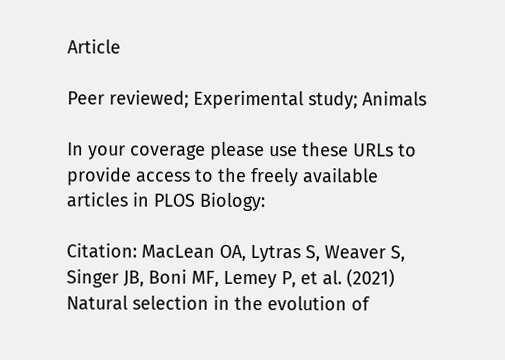Article

Peer reviewed; Experimental study; Animals

In your coverage please use these URLs to provide access to the freely available articles in PLOS Biology:

Citation: MacLean OA, Lytras S, Weaver S, Singer JB, Boni MF, Lemey P, et al. (2021) Natural selection in the evolution of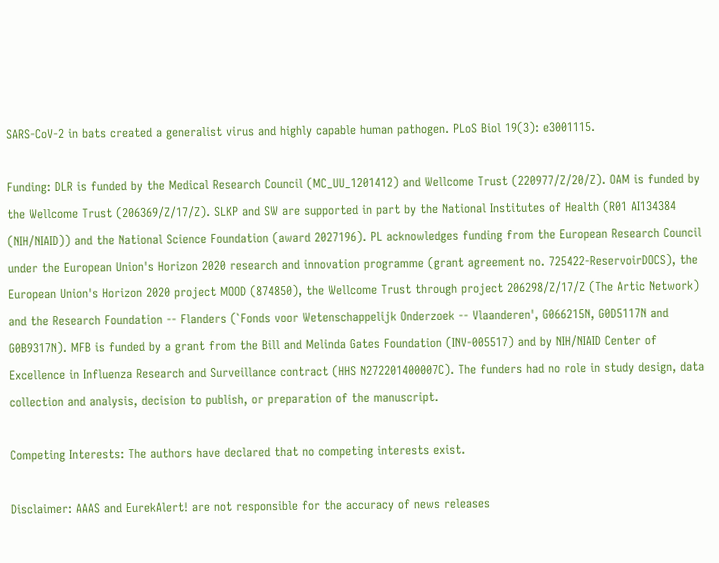SARS-CoV-2 in bats created a generalist virus and highly capable human pathogen. PLoS Biol 19(3): e3001115.

Funding: DLR is funded by the Medical Research Council (MC_UU_1201412) and Wellcome Trust (220977/Z/20/Z). OAM is funded by the Wellcome Trust (206369/Z/17/Z). SLKP and SW are supported in part by the National Institutes of Health (R01 AI134384 (NIH/NIAID)) and the National Science Foundation (award 2027196). PL acknowledges funding from the European Research Council under the European Union's Horizon 2020 research and innovation programme (grant agreement no. 725422-ReservoirDOCS), the European Union's Horizon 2020 project MOOD (874850), the Wellcome Trust through project 206298/Z/17/Z (The Artic Network) and the Research Foundation -- Flanders (`Fonds voor Wetenschappelijk Onderzoek -- Vlaanderen', G066215N, G0D5117N and G0B9317N). MFB is funded by a grant from the Bill and Melinda Gates Foundation (INV-005517) and by NIH/NIAID Center of Excellence in Influenza Research and Surveillance contract (HHS N272201400007C). The funders had no role in study design, data collection and analysis, decision to publish, or preparation of the manuscript.

Competing Interests: The authors have declared that no competing interests exist.

Disclaimer: AAAS and EurekAlert! are not responsible for the accuracy of news releases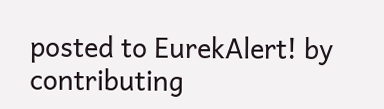posted to EurekAlert! by contributing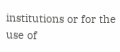institutions or for the use of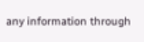any information through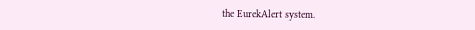the EurekAlert system.